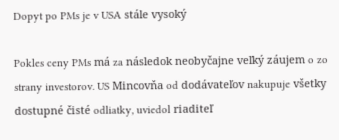Dopyt po PMs je v USA stále vysoký

Pokles ceny PMs má za následok neobyčajne veľký záujem o zo strany investorov. US Mincovňa od dodávateľov nakupuje všetky dostupné čisté odliatky, uviedol riaditeľ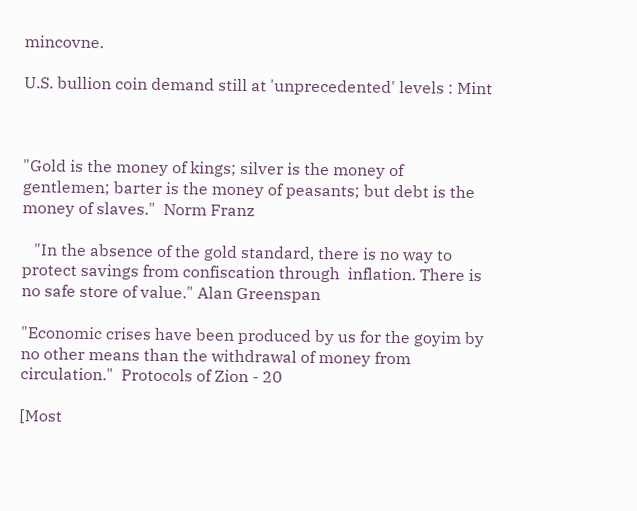mincovne.

U.S. bullion coin demand still at 'unprecedented' levels : Mint



"Gold is the money of kings; silver is the money of gentlemen; barter is the money of peasants; but debt is the money of slaves."  Norm Franz

   "In the absence of the gold standard, there is no way to protect savings from confiscation through  inflation. There is no safe store of value." Alan Greenspan

"Economic crises have been produced by us for the goyim by no other means than the withdrawal of money from circulation."  Protocols of Zion - 20

[Most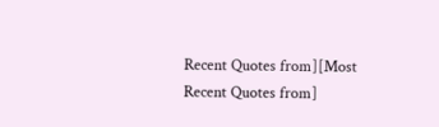Recent Quotes from][Most Recent Quotes from]